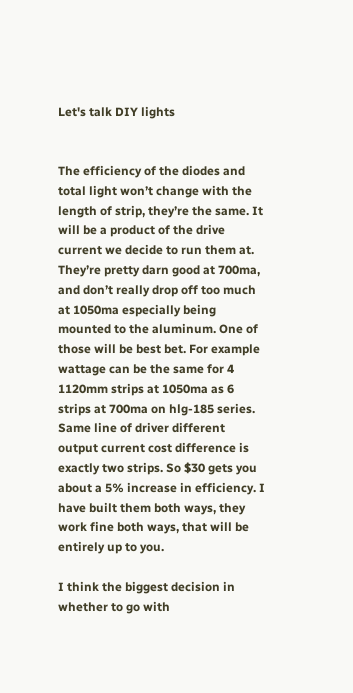Let's talk DIY lights


The efficiency of the diodes and total light won’t change with the length of strip, they’re the same. It will be a product of the drive current we decide to run them at. They’re pretty darn good at 700ma, and don’t really drop off too much at 1050ma especially being mounted to the aluminum. One of those will be best bet. For example wattage can be the same for 4 1120mm strips at 1050ma as 6 strips at 700ma on hlg-185 series. Same line of driver different output current cost difference is exactly two strips. So $30 gets you about a 5% increase in efficiency. I have built them both ways, they work fine both ways, that will be entirely up to you.

I think the biggest decision in whether to go with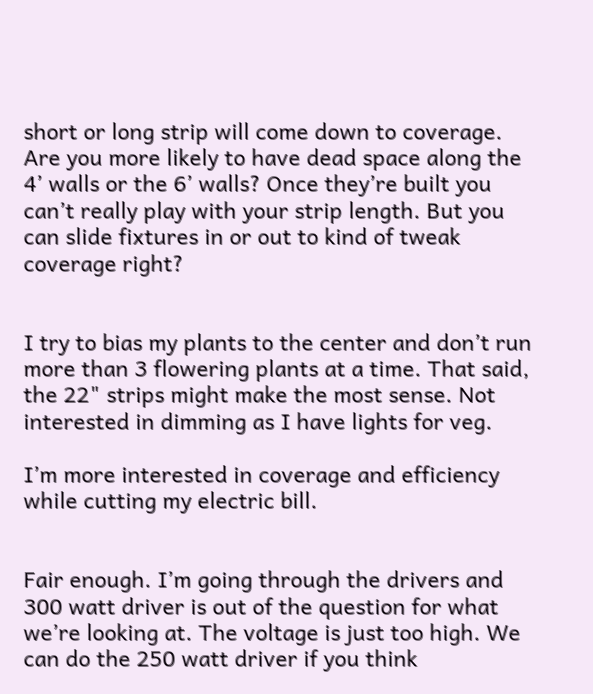short or long strip will come down to coverage. Are you more likely to have dead space along the 4’ walls or the 6’ walls? Once they’re built you can’t really play with your strip length. But you can slide fixtures in or out to kind of tweak coverage right?


I try to bias my plants to the center and don’t run more than 3 flowering plants at a time. That said, the 22" strips might make the most sense. Not interested in dimming as I have lights for veg.

I’m more interested in coverage and efficiency while cutting my electric bill.


Fair enough. I’m going through the drivers and 300 watt driver is out of the question for what we’re looking at. The voltage is just too high. We can do the 250 watt driver if you think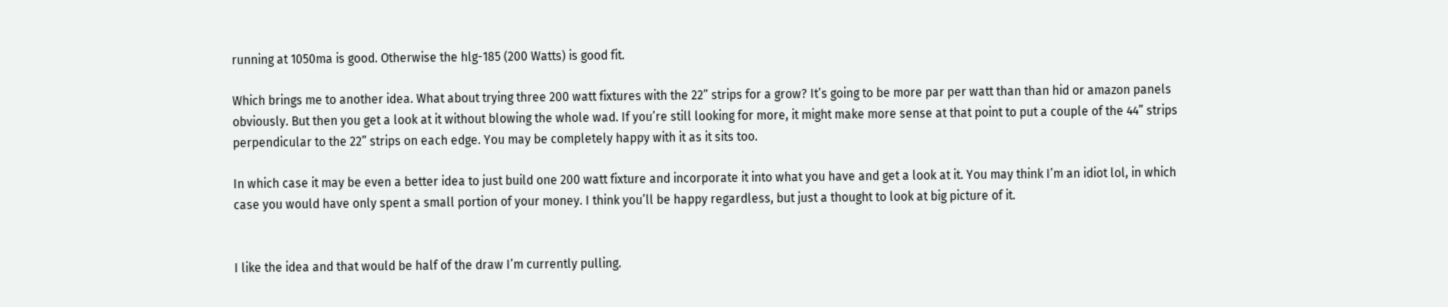running at 1050ma is good. Otherwise the hlg-185 (200 Watts) is good fit.

Which brings me to another idea. What about trying three 200 watt fixtures with the 22” strips for a grow? It’s going to be more par per watt than than hid or amazon panels obviously. But then you get a look at it without blowing the whole wad. If you’re still looking for more, it might make more sense at that point to put a couple of the 44” strips perpendicular to the 22” strips on each edge. You may be completely happy with it as it sits too.

In which case it may be even a better idea to just build one 200 watt fixture and incorporate it into what you have and get a look at it. You may think I’m an idiot lol, in which case you would have only spent a small portion of your money. I think you’ll be happy regardless, but just a thought to look at big picture of it.


I like the idea and that would be half of the draw I’m currently pulling.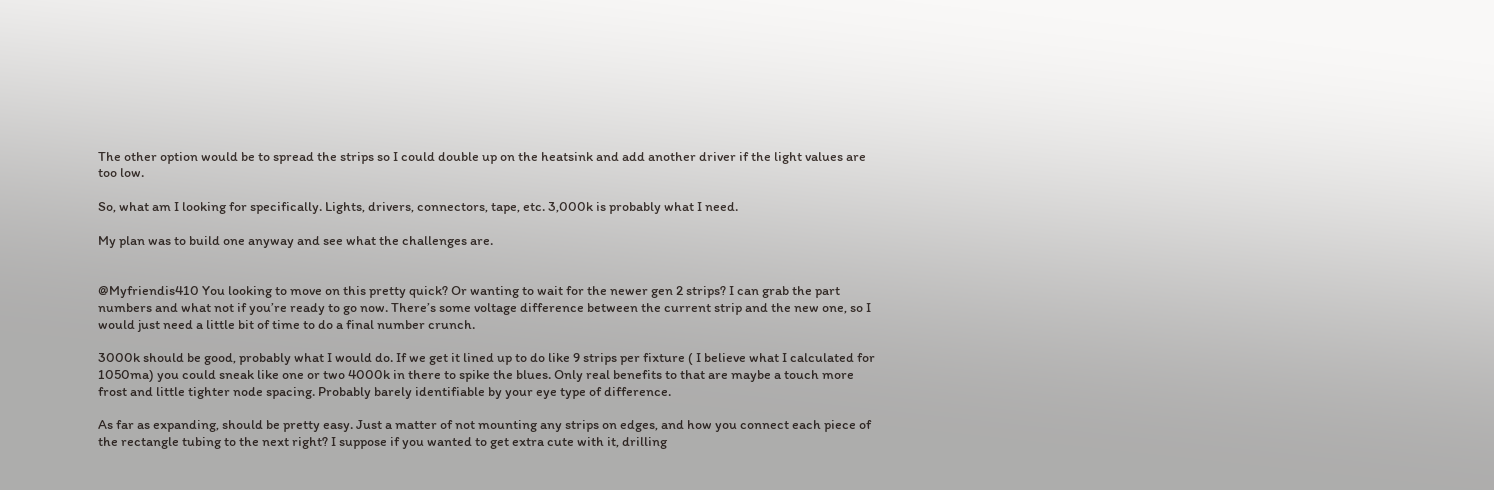The other option would be to spread the strips so I could double up on the heatsink and add another driver if the light values are too low.

So, what am I looking for specifically. Lights, drivers, connectors, tape, etc. 3,000k is probably what I need.

My plan was to build one anyway and see what the challenges are.


@Myfriendis410 You looking to move on this pretty quick? Or wanting to wait for the newer gen 2 strips? I can grab the part numbers and what not if you’re ready to go now. There’s some voltage difference between the current strip and the new one, so I would just need a little bit of time to do a final number crunch.

3000k should be good, probably what I would do. If we get it lined up to do like 9 strips per fixture ( I believe what I calculated for 1050ma) you could sneak like one or two 4000k in there to spike the blues. Only real benefits to that are maybe a touch more frost and little tighter node spacing. Probably barely identifiable by your eye type of difference.

As far as expanding, should be pretty easy. Just a matter of not mounting any strips on edges, and how you connect each piece of the rectangle tubing to the next right? I suppose if you wanted to get extra cute with it, drilling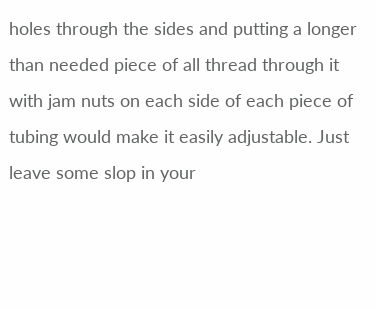holes through the sides and putting a longer than needed piece of all thread through it with jam nuts on each side of each piece of tubing would make it easily adjustable. Just leave some slop in your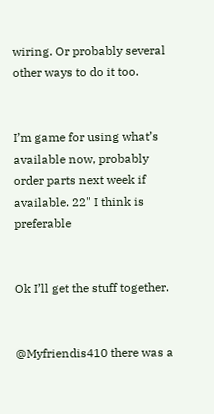wiring. Or probably several other ways to do it too.


I’m game for using what’s available now, probably order parts next week if available. 22" I think is preferable


Ok I’ll get the stuff together.


@Myfriendis410 there was a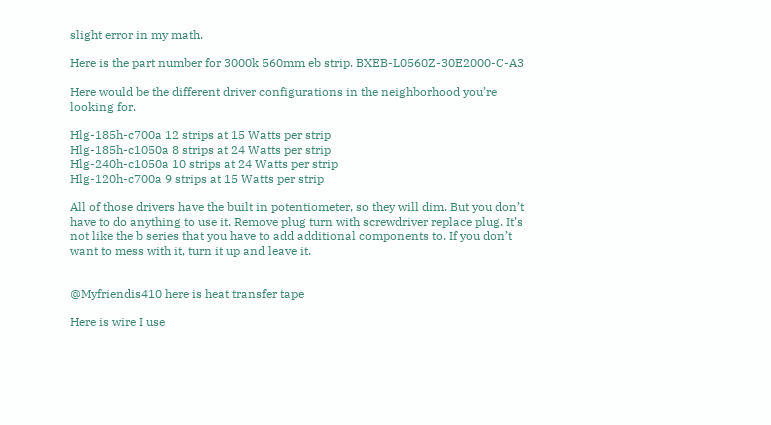slight error in my math.

Here is the part number for 3000k 560mm eb strip. BXEB-L0560Z-30E2000-C-A3

Here would be the different driver configurations in the neighborhood you’re looking for.

Hlg-185h-c700a 12 strips at 15 Watts per strip
Hlg-185h-c1050a 8 strips at 24 Watts per strip
Hlg-240h-c1050a 10 strips at 24 Watts per strip
Hlg-120h-c700a 9 strips at 15 Watts per strip

All of those drivers have the built in potentiometer, so they will dim. But you don’t have to do anything to use it. Remove plug turn with screwdriver replace plug. It’s not like the b series that you have to add additional components to. If you don’t want to mess with it, turn it up and leave it.


@Myfriendis410 here is heat transfer tape

Here is wire I use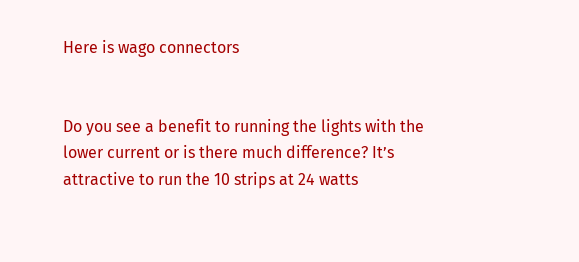Here is wago connectors


Do you see a benefit to running the lights with the lower current or is there much difference? It’s attractive to run the 10 strips at 24 watts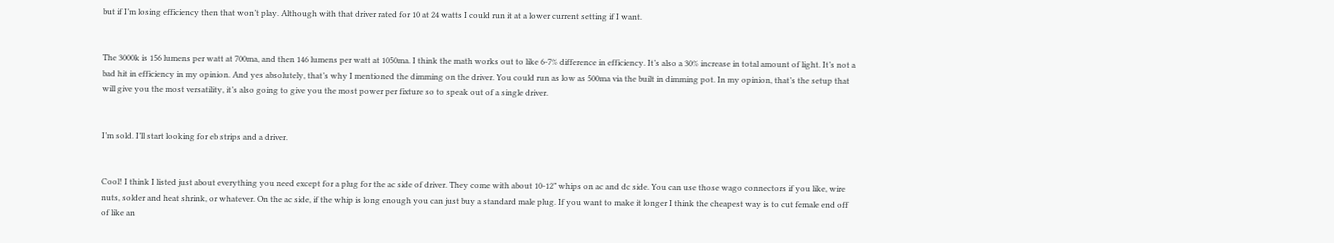but if I’m losing efficiency then that won’t play. Although with that driver rated for 10 at 24 watts I could run it at a lower current setting if I want.


The 3000k is 156 lumens per watt at 700ma, and then 146 lumens per watt at 1050ma. I think the math works out to like 6-7% difference in efficiency. It’s also a 30% increase in total amount of light. It’s not a bad hit in efficiency in my opinion. And yes absolutely, that’s why I mentioned the dimming on the driver. You could run as low as 500ma via the built in dimming pot. In my opinion, that’s the setup that will give you the most versatility, it’s also going to give you the most power per fixture so to speak out of a single driver.


I’m sold. I’ll start looking for eb strips and a driver.


Cool! I think I listed just about everything you need except for a plug for the ac side of driver. They come with about 10-12” whips on ac and dc side. You can use those wago connectors if you like, wire nuts, solder and heat shrink, or whatever. On the ac side, if the whip is long enough you can just buy a standard male plug. If you want to make it longer I think the cheapest way is to cut female end off of like an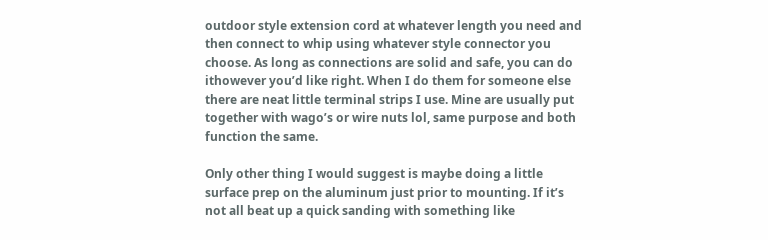outdoor style extension cord at whatever length you need and then connect to whip using whatever style connector you choose. As long as connections are solid and safe, you can do ithowever you’d like right. When I do them for someone else there are neat little terminal strips I use. Mine are usually put together with wago’s or wire nuts lol, same purpose and both function the same.

Only other thing I would suggest is maybe doing a little surface prep on the aluminum just prior to mounting. If it’s not all beat up a quick sanding with something like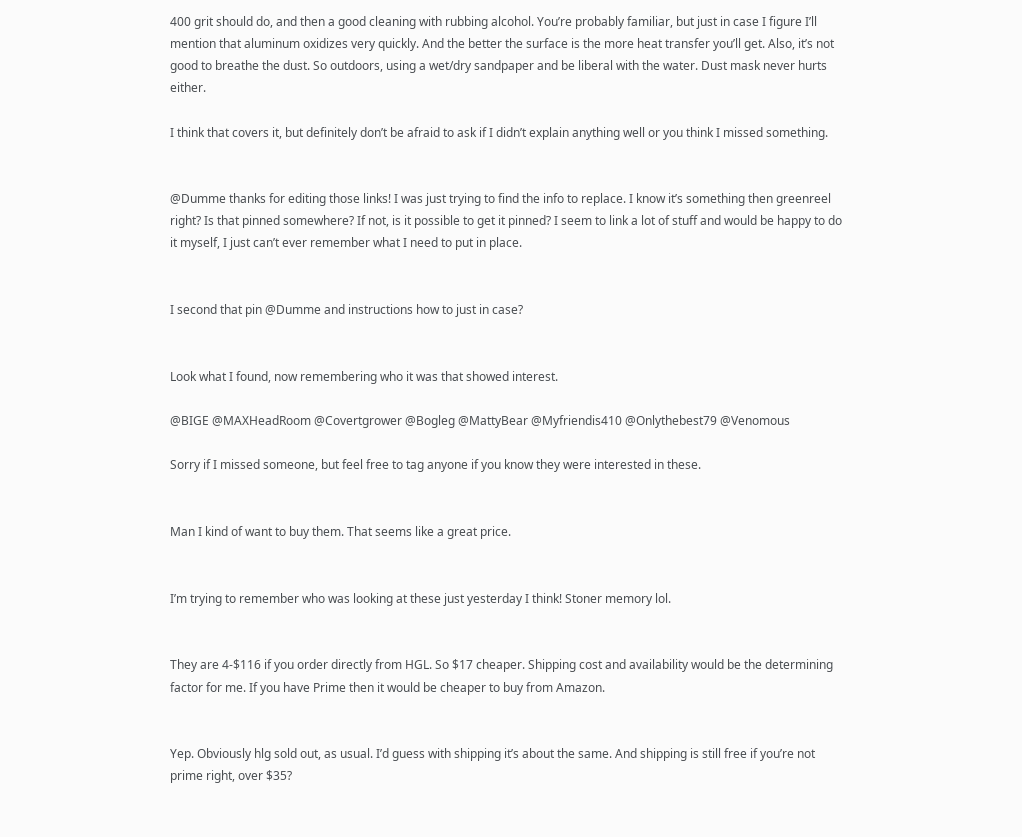400 grit should do, and then a good cleaning with rubbing alcohol. You’re probably familiar, but just in case I figure I’ll mention that aluminum oxidizes very quickly. And the better the surface is the more heat transfer you’ll get. Also, it’s not good to breathe the dust. So outdoors, using a wet/dry sandpaper and be liberal with the water. Dust mask never hurts either.

I think that covers it, but definitely don’t be afraid to ask if I didn’t explain anything well or you think I missed something.


@Dumme thanks for editing those links! I was just trying to find the info to replace. I know it’s something then greenreel right? Is that pinned somewhere? If not, is it possible to get it pinned? I seem to link a lot of stuff and would be happy to do it myself, I just can’t ever remember what I need to put in place.


I second that pin @Dumme and instructions how to just in case?


Look what I found, now remembering who it was that showed interest.

@BIGE @MAXHeadRoom @Covertgrower @Bogleg @MattyBear @Myfriendis410 @Onlythebest79 @Venomous

Sorry if I missed someone, but feel free to tag anyone if you know they were interested in these.


Man I kind of want to buy them. That seems like a great price.


I’m trying to remember who was looking at these just yesterday I think! Stoner memory lol.


They are 4-$116 if you order directly from HGL. So $17 cheaper. Shipping cost and availability would be the determining factor for me. If you have Prime then it would be cheaper to buy from Amazon.


Yep. Obviously hlg sold out, as usual. I’d guess with shipping it’s about the same. And shipping is still free if you’re not prime right, over $35?